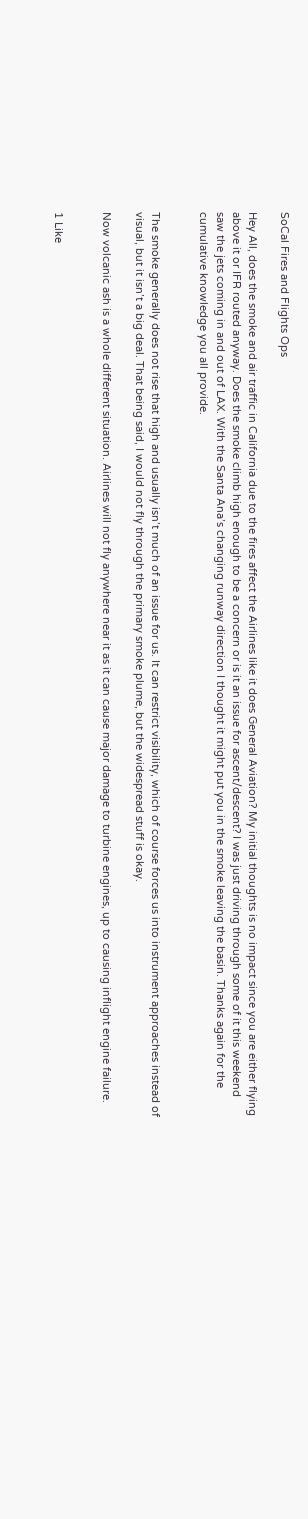SoCal Fires and Flights Ops

Hey All, does the smoke and air traffic in California due to the fires affect the Airlines like it does General Aviation? My initial thoughts is no impact since you are either flying above it or IFR routed anyway. Does the smoke climb high enough to be a concern or is it an issue for ascent/descent? I was just driving through some of it this weekend saw the jets coming in and out of LAX. With the Santa Ana’s changing runway direction I thought it might put you in the smoke leaving the basin. Thanks again for the cumulative knowledge you all provide.


The smoke generally does not rise that high and usually isn’t much of an issue for us. It can restrict visibility, which of course forces us into instrument approaches instead of visual, but it isn’t a big deal. That being said, I would not fly through the primary smoke plume, but the widespread stuff is okay.

Now volcanic ash is a whole different situation. Airlines will not fly anywhere near it as it can cause major damage to turbine engines, up to causing inflight engine failure.


1 Like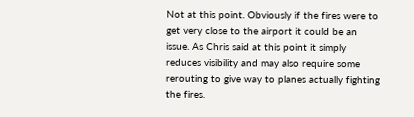Not at this point. Obviously if the fires were to get very close to the airport it could be an issue. As Chris said at this point it simply reduces visibility and may also require some rerouting to give way to planes actually fighting the fires.